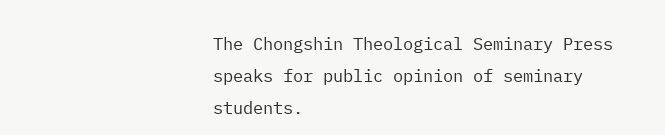The Chongshin Theological Seminary Press speaks for public opinion of seminary students.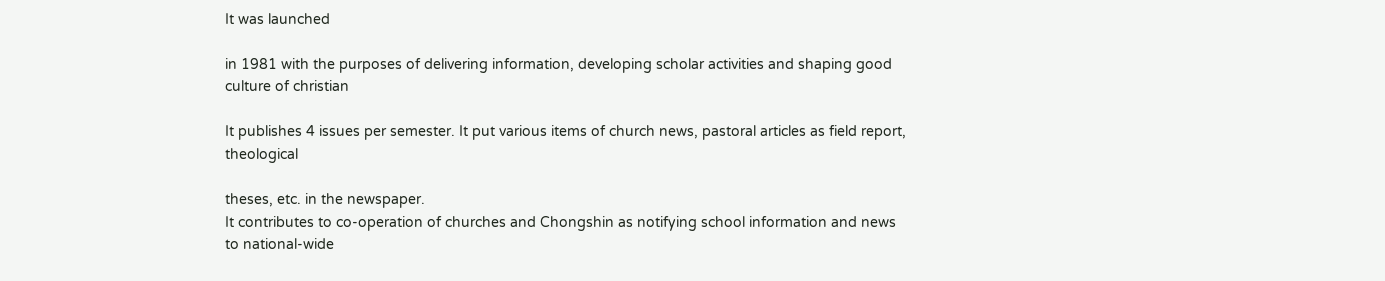It was launched

in 1981 with the purposes of delivering information, developing scholar activities and shaping good culture of christian

It publishes 4 issues per semester. It put various items of church news, pastoral articles as field report, theological

theses, etc. in the newspaper.
It contributes to co-operation of churches and Chongshin as notifying school information and news to national-wide